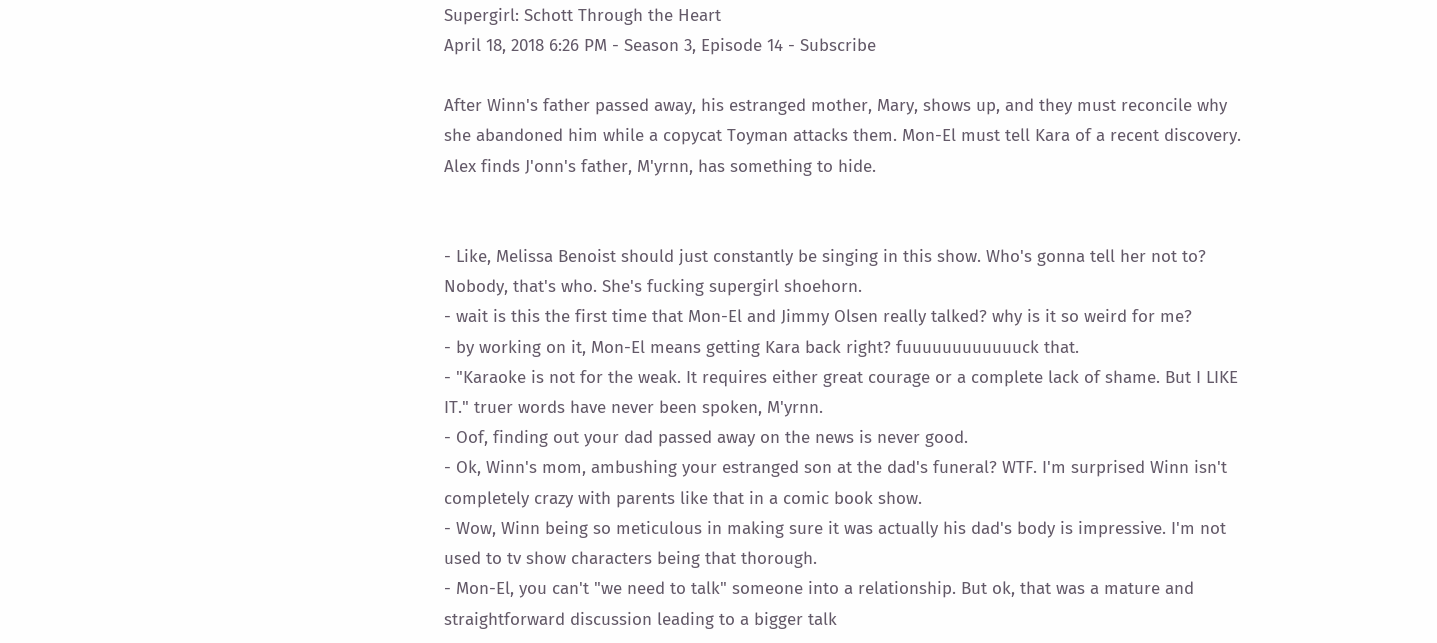Supergirl: Schott Through the Heart
April 18, 2018 6:26 PM - Season 3, Episode 14 - Subscribe

After Winn's father passed away, his estranged mother, Mary, shows up, and they must reconcile why she abandoned him while a copycat Toyman attacks them. Mon-El must tell Kara of a recent discovery. Alex finds J'onn's father, M'yrnn, has something to hide.


- Like, Melissa Benoist should just constantly be singing in this show. Who's gonna tell her not to? Nobody, that's who. She's fucking supergirl shoehorn.
- wait is this the first time that Mon-El and Jimmy Olsen really talked? why is it so weird for me?
- by working on it, Mon-El means getting Kara back right? fuuuuuuuuuuuuck that.
- "Karaoke is not for the weak. It requires either great courage or a complete lack of shame. But I LIKE IT." truer words have never been spoken, M'yrnn.
- Oof, finding out your dad passed away on the news is never good.
- Ok, Winn's mom, ambushing your estranged son at the dad's funeral? WTF. I'm surprised Winn isn't completely crazy with parents like that in a comic book show.
- Wow, Winn being so meticulous in making sure it was actually his dad's body is impressive. I'm not used to tv show characters being that thorough.
- Mon-El, you can't "we need to talk" someone into a relationship. But ok, that was a mature and straightforward discussion leading to a bigger talk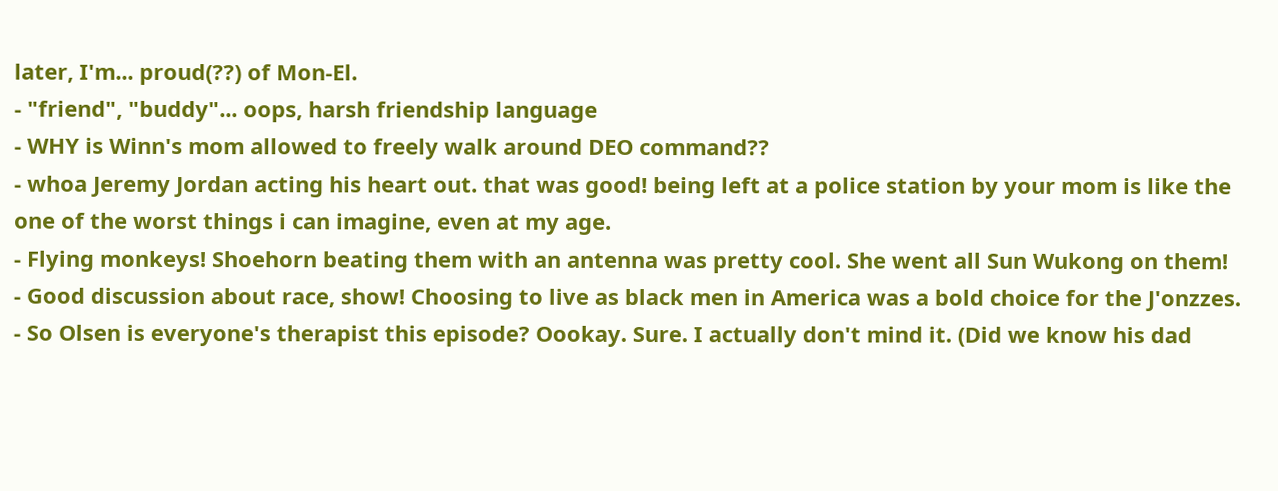later, I'm... proud(??) of Mon-El.
- "friend", "buddy"... oops, harsh friendship language
- WHY is Winn's mom allowed to freely walk around DEO command??
- whoa Jeremy Jordan acting his heart out. that was good! being left at a police station by your mom is like the one of the worst things i can imagine, even at my age.
- Flying monkeys! Shoehorn beating them with an antenna was pretty cool. She went all Sun Wukong on them!
- Good discussion about race, show! Choosing to live as black men in America was a bold choice for the J'onzzes.
- So Olsen is everyone's therapist this episode? Oookay. Sure. I actually don't mind it. (Did we know his dad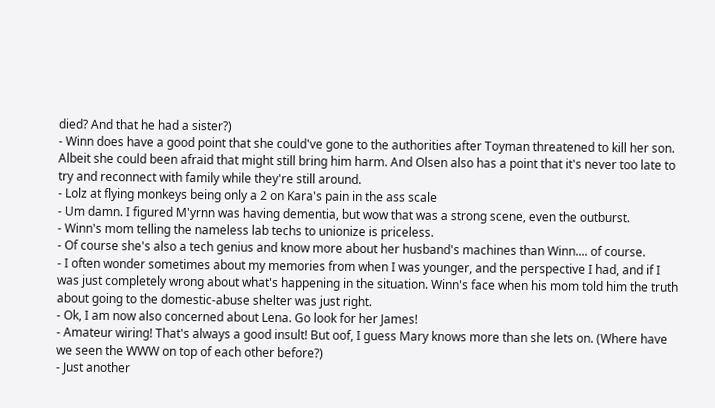died? And that he had a sister?)
- Winn does have a good point that she could've gone to the authorities after Toyman threatened to kill her son. Albeit she could been afraid that might still bring him harm. And Olsen also has a point that it's never too late to try and reconnect with family while they're still around.
- Lolz at flying monkeys being only a 2 on Kara's pain in the ass scale
- Um damn. I figured M'yrnn was having dementia, but wow that was a strong scene, even the outburst.
- Winn's mom telling the nameless lab techs to unionize is priceless.
- Of course she's also a tech genius and know more about her husband's machines than Winn.... of course.
- I often wonder sometimes about my memories from when I was younger, and the perspective I had, and if I was just completely wrong about what's happening in the situation. Winn's face when his mom told him the truth about going to the domestic-abuse shelter was just right.
- Ok, I am now also concerned about Lena. Go look for her James!
- Amateur wiring! That's always a good insult! But oof, I guess Mary knows more than she lets on. (Where have we seen the WWW on top of each other before?)
- Just another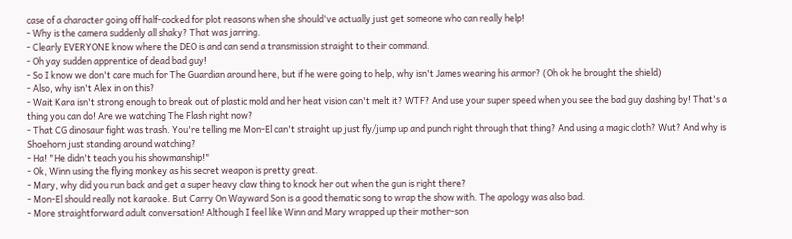case of a character going off half-cocked for plot reasons when she should've actually just get someone who can really help!
- Why is the camera suddenly all shaky? That was jarring.
- Clearly EVERYONE know where the DEO is and can send a transmission straight to their command.
- Oh yay sudden apprentice of dead bad guy!
- So I know we don't care much for The Guardian around here, but if he were going to help, why isn't James wearing his armor? (Oh ok he brought the shield)
- Also, why isn't Alex in on this?
- Wait Kara isn't strong enough to break out of plastic mold and her heat vision can't melt it? WTF? And use your super speed when you see the bad guy dashing by! That's a thing you can do! Are we watching The Flash right now?
- That CG dinosaur fight was trash. You're telling me Mon-El can't straight up just fly/jump up and punch right through that thing? And using a magic cloth? Wut? And why is Shoehorn just standing around watching?
- Ha! "He didn't teach you his showmanship!"
- Ok, Winn using the flying monkey as his secret weapon is pretty great.
- Mary, why did you run back and get a super heavy claw thing to knock her out when the gun is right there?
- Mon-El should really not karaoke. But Carry On Wayward Son is a good thematic song to wrap the show with. The apology was also bad.
- More straightforward adult conversation! Although I feel like Winn and Mary wrapped up their mother-son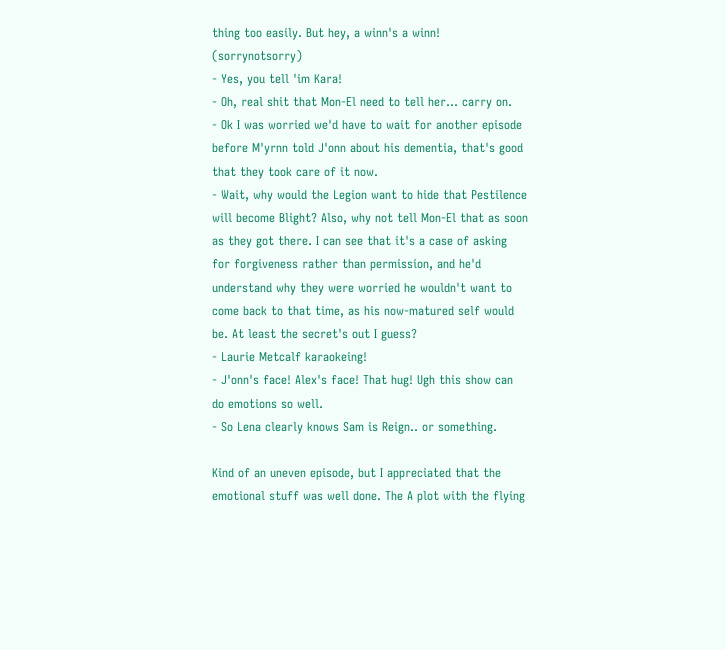thing too easily. But hey, a winn's a winn! (sorrynotsorry)
- Yes, you tell 'im Kara!
- Oh, real shit that Mon-El need to tell her... carry on.
- Ok I was worried we'd have to wait for another episode before M'yrnn told J'onn about his dementia, that's good that they took care of it now.
- Wait, why would the Legion want to hide that Pestilence will become Blight? Also, why not tell Mon-El that as soon as they got there. I can see that it's a case of asking for forgiveness rather than permission, and he'd understand why they were worried he wouldn't want to come back to that time, as his now-matured self would be. At least the secret's out I guess?
- Laurie Metcalf karaokeing!
- J'onn's face! Alex's face! That hug! Ugh this show can do emotions so well.
- So Lena clearly knows Sam is Reign.. or something.

Kind of an uneven episode, but I appreciated that the emotional stuff was well done. The A plot with the flying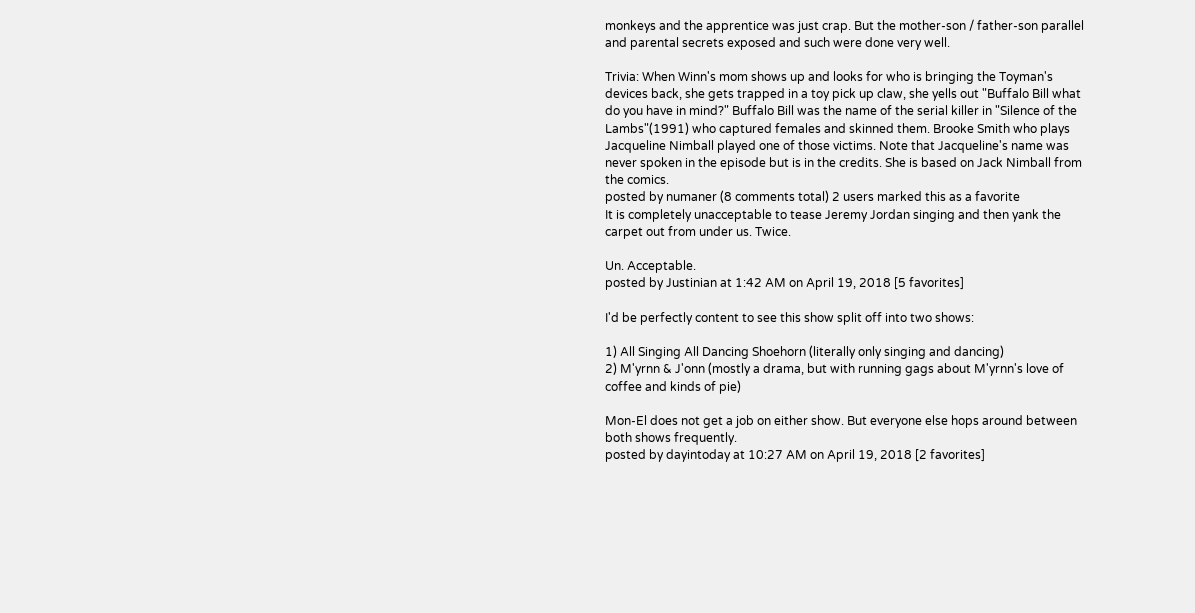monkeys and the apprentice was just crap. But the mother-son / father-son parallel and parental secrets exposed and such were done very well.

Trivia: When Winn's mom shows up and looks for who is bringing the Toyman's devices back, she gets trapped in a toy pick up claw, she yells out "Buffalo Bill what do you have in mind?" Buffalo Bill was the name of the serial killer in "Silence of the Lambs"(1991) who captured females and skinned them. Brooke Smith who plays Jacqueline Nimball played one of those victims. Note that Jacqueline's name was never spoken in the episode but is in the credits. She is based on Jack Nimball from the comics.
posted by numaner (8 comments total) 2 users marked this as a favorite
It is completely unacceptable to tease Jeremy Jordan singing and then yank the carpet out from under us. Twice.

Un. Acceptable.
posted by Justinian at 1:42 AM on April 19, 2018 [5 favorites]

I'd be perfectly content to see this show split off into two shows:

1) All Singing All Dancing Shoehorn (literally only singing and dancing)
2) M'yrnn & J'onn (mostly a drama, but with running gags about M'yrnn's love of coffee and kinds of pie)

Mon-El does not get a job on either show. But everyone else hops around between both shows frequently.
posted by dayintoday at 10:27 AM on April 19, 2018 [2 favorites]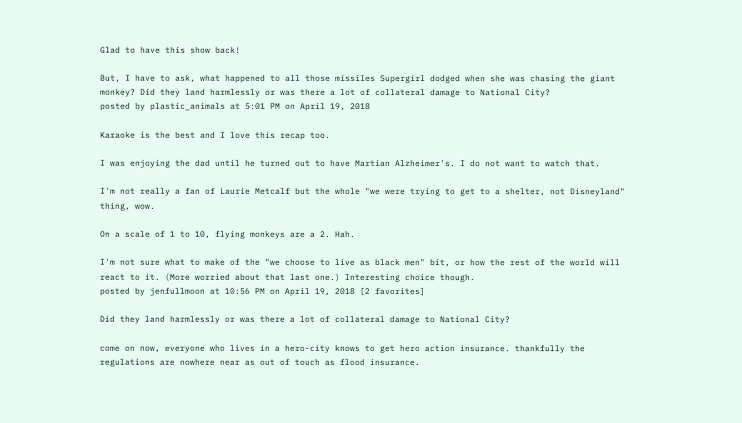Glad to have this show back!

But, I have to ask, what happened to all those missiles Supergirl dodged when she was chasing the giant monkey? Did they land harmlessly or was there a lot of collateral damage to National City?
posted by plastic_animals at 5:01 PM on April 19, 2018

Karaoke is the best and I love this recap too.

I was enjoying the dad until he turned out to have Martian Alzheimer's. I do not want to watch that.

I'm not really a fan of Laurie Metcalf but the whole "we were trying to get to a shelter, not Disneyland" thing, wow.

On a scale of 1 to 10, flying monkeys are a 2. Hah.

I'm not sure what to make of the "we choose to live as black men" bit, or how the rest of the world will react to it. (More worried about that last one.) Interesting choice though.
posted by jenfullmoon at 10:56 PM on April 19, 2018 [2 favorites]

Did they land harmlessly or was there a lot of collateral damage to National City?

come on now, everyone who lives in a hero-city knows to get hero action insurance. thankfully the regulations are nowhere near as out of touch as flood insurance.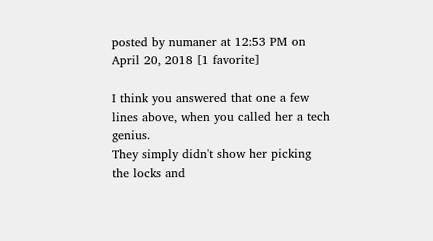posted by numaner at 12:53 PM on April 20, 2018 [1 favorite]

I think you answered that one a few lines above, when you called her a tech genius.
They simply didn't show her picking the locks and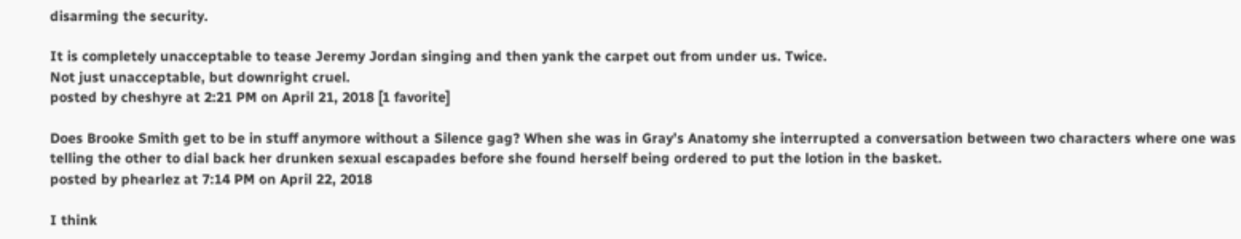disarming the security.

It is completely unacceptable to tease Jeremy Jordan singing and then yank the carpet out from under us. Twice.
Not just unacceptable, but downright cruel.
posted by cheshyre at 2:21 PM on April 21, 2018 [1 favorite]

Does Brooke Smith get to be in stuff anymore without a Silence gag? When she was in Gray’s Anatomy she interrupted a conversation between two characters where one was telling the other to dial back her drunken sexual escapades before she found herself being ordered to put the lotion in the basket.
posted by phearlez at 7:14 PM on April 22, 2018

I think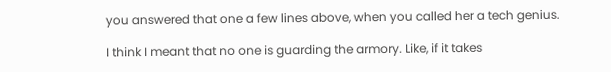you answered that one a few lines above, when you called her a tech genius.

I think I meant that no one is guarding the armory. Like, if it takes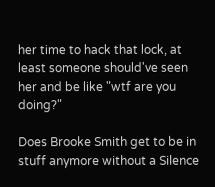her time to hack that lock, at least someone should've seen her and be like "wtf are you doing?"

Does Brooke Smith get to be in stuff anymore without a Silence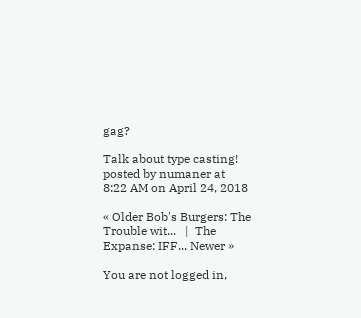gag?

Talk about type casting!
posted by numaner at 8:22 AM on April 24, 2018

« Older Bob's Burgers: The Trouble wit...   |  The Expanse: IFF... Newer »

You are not logged in,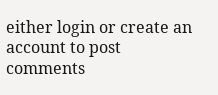either login or create an account to post comments